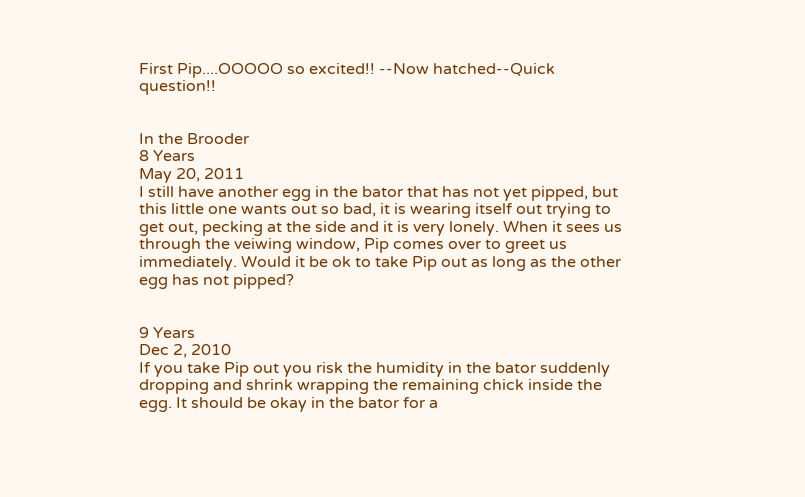First Pip....OOOOO so excited!! --Now hatched--Quick question!!


In the Brooder
8 Years
May 20, 2011
I still have another egg in the bator that has not yet pipped, but this little one wants out so bad, it is wearing itself out trying to get out, pecking at the side and it is very lonely. When it sees us through the veiwing window, Pip comes over to greet us immediately. Would it be ok to take Pip out as long as the other egg has not pipped?


9 Years
Dec 2, 2010
If you take Pip out you risk the humidity in the bator suddenly dropping and shrink wrapping the remaining chick inside the egg. It should be okay in the bator for a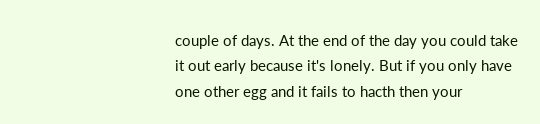couple of days. At the end of the day you could take it out early because it's lonely. But if you only have one other egg and it fails to hacth then your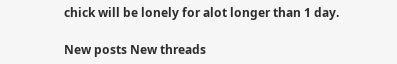chick will be lonely for alot longer than 1 day.

New posts New threads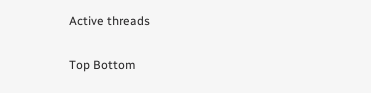Active threads

Top Bottom